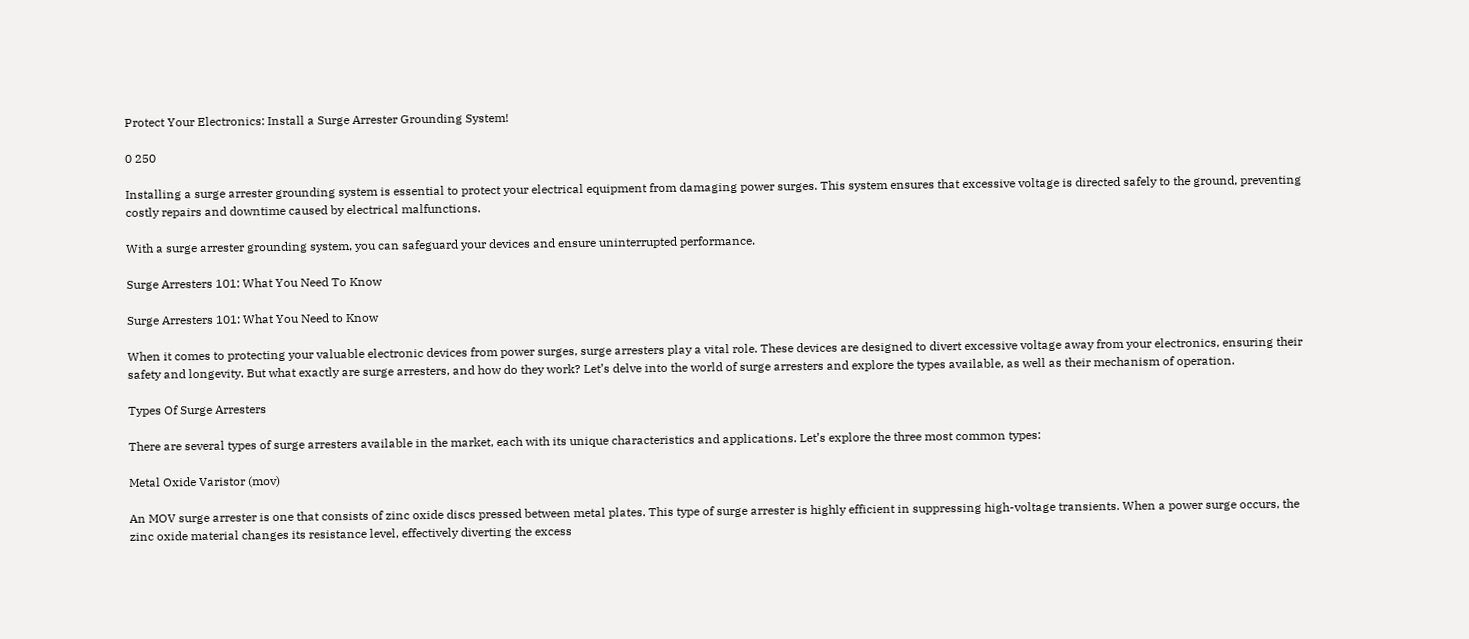Protect Your Electronics: Install a Surge Arrester Grounding System!

0 250

Installing a surge arrester grounding system is essential to protect your electrical equipment from damaging power surges. This system ensures that excessive voltage is directed safely to the ground, preventing costly repairs and downtime caused by electrical malfunctions.

With a surge arrester grounding system, you can safeguard your devices and ensure uninterrupted performance.

Surge Arresters 101: What You Need To Know

Surge Arresters 101: What You Need to Know

When it comes to protecting your valuable electronic devices from power surges, surge arresters play a vital role. These devices are designed to divert excessive voltage away from your electronics, ensuring their safety and longevity. But what exactly are surge arresters, and how do they work? Let’s delve into the world of surge arresters and explore the types available, as well as their mechanism of operation.

Types Of Surge Arresters

There are several types of surge arresters available in the market, each with its unique characteristics and applications. Let’s explore the three most common types:

Metal Oxide Varistor (mov)

An MOV surge arrester is one that consists of zinc oxide discs pressed between metal plates. This type of surge arrester is highly efficient in suppressing high-voltage transients. When a power surge occurs, the zinc oxide material changes its resistance level, effectively diverting the excess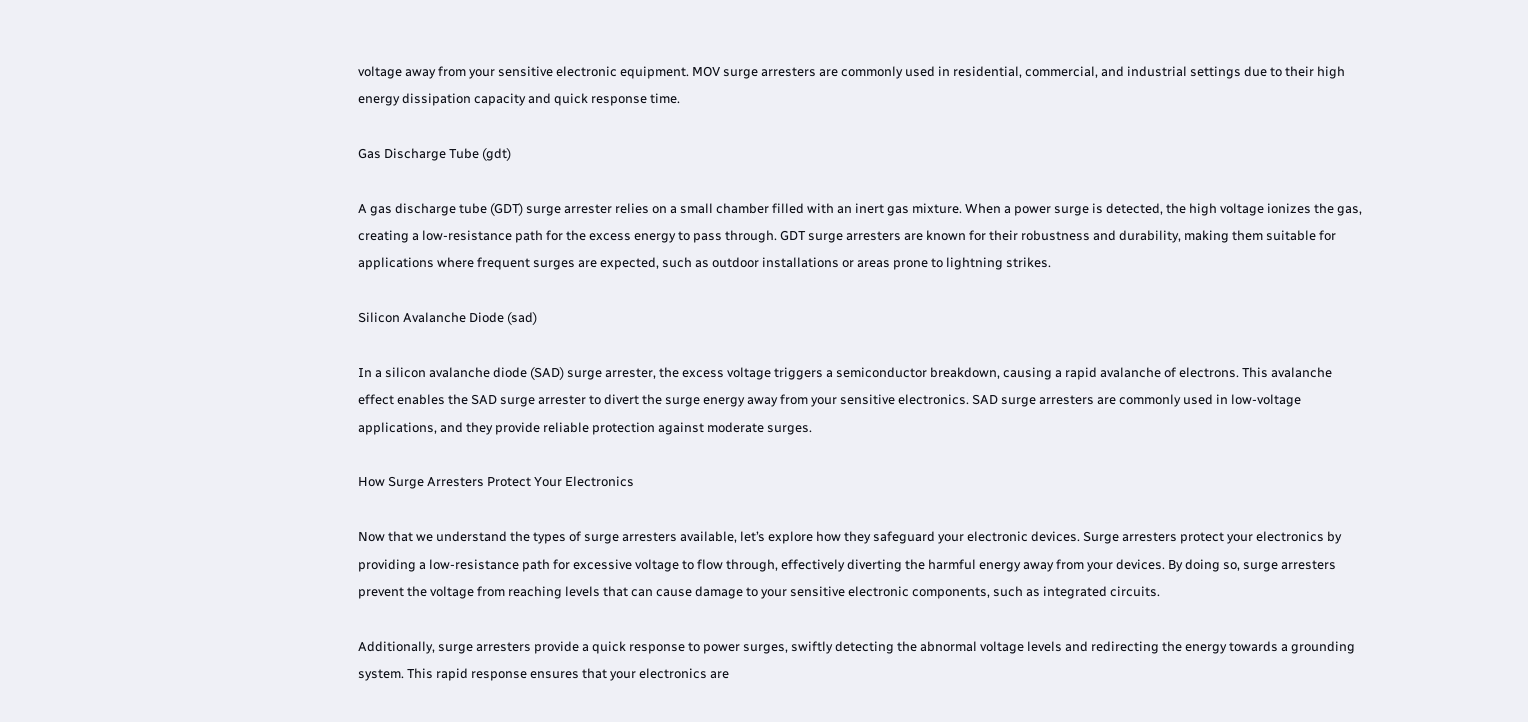voltage away from your sensitive electronic equipment. MOV surge arresters are commonly used in residential, commercial, and industrial settings due to their high energy dissipation capacity and quick response time.

Gas Discharge Tube (gdt)

A gas discharge tube (GDT) surge arrester relies on a small chamber filled with an inert gas mixture. When a power surge is detected, the high voltage ionizes the gas, creating a low-resistance path for the excess energy to pass through. GDT surge arresters are known for their robustness and durability, making them suitable for applications where frequent surges are expected, such as outdoor installations or areas prone to lightning strikes.

Silicon Avalanche Diode (sad)

In a silicon avalanche diode (SAD) surge arrester, the excess voltage triggers a semiconductor breakdown, causing a rapid avalanche of electrons. This avalanche effect enables the SAD surge arrester to divert the surge energy away from your sensitive electronics. SAD surge arresters are commonly used in low-voltage applications, and they provide reliable protection against moderate surges.

How Surge Arresters Protect Your Electronics

Now that we understand the types of surge arresters available, let’s explore how they safeguard your electronic devices. Surge arresters protect your electronics by providing a low-resistance path for excessive voltage to flow through, effectively diverting the harmful energy away from your devices. By doing so, surge arresters prevent the voltage from reaching levels that can cause damage to your sensitive electronic components, such as integrated circuits.

Additionally, surge arresters provide a quick response to power surges, swiftly detecting the abnormal voltage levels and redirecting the energy towards a grounding system. This rapid response ensures that your electronics are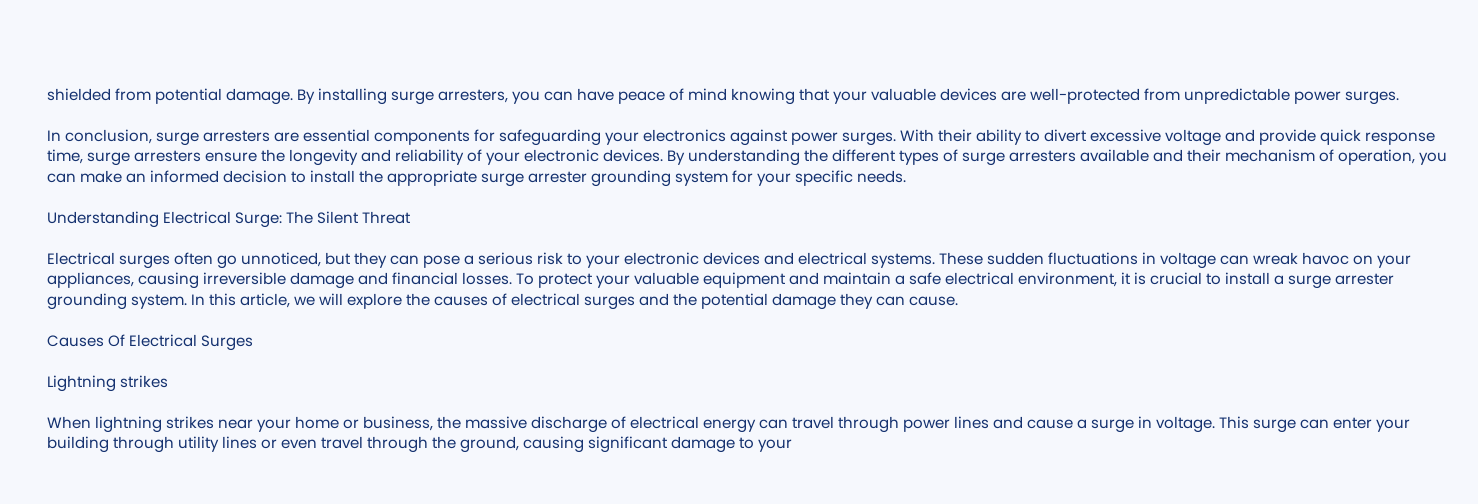shielded from potential damage. By installing surge arresters, you can have peace of mind knowing that your valuable devices are well-protected from unpredictable power surges.

In conclusion, surge arresters are essential components for safeguarding your electronics against power surges. With their ability to divert excessive voltage and provide quick response time, surge arresters ensure the longevity and reliability of your electronic devices. By understanding the different types of surge arresters available and their mechanism of operation, you can make an informed decision to install the appropriate surge arrester grounding system for your specific needs.

Understanding Electrical Surge: The Silent Threat

Electrical surges often go unnoticed, but they can pose a serious risk to your electronic devices and electrical systems. These sudden fluctuations in voltage can wreak havoc on your appliances, causing irreversible damage and financial losses. To protect your valuable equipment and maintain a safe electrical environment, it is crucial to install a surge arrester grounding system. In this article, we will explore the causes of electrical surges and the potential damage they can cause.

Causes Of Electrical Surges

Lightning strikes

When lightning strikes near your home or business, the massive discharge of electrical energy can travel through power lines and cause a surge in voltage. This surge can enter your building through utility lines or even travel through the ground, causing significant damage to your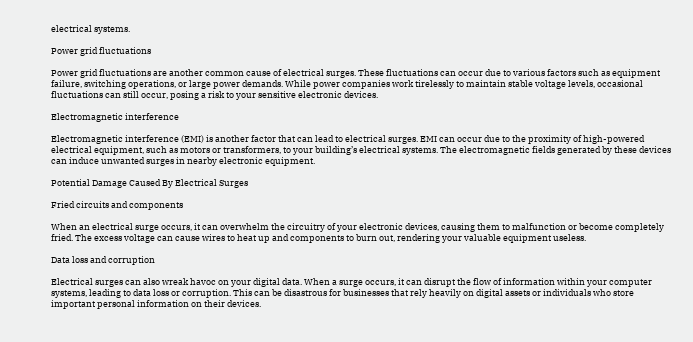electrical systems.

Power grid fluctuations

Power grid fluctuations are another common cause of electrical surges. These fluctuations can occur due to various factors such as equipment failure, switching operations, or large power demands. While power companies work tirelessly to maintain stable voltage levels, occasional fluctuations can still occur, posing a risk to your sensitive electronic devices.

Electromagnetic interference

Electromagnetic interference (EMI) is another factor that can lead to electrical surges. EMI can occur due to the proximity of high-powered electrical equipment, such as motors or transformers, to your building’s electrical systems. The electromagnetic fields generated by these devices can induce unwanted surges in nearby electronic equipment.

Potential Damage Caused By Electrical Surges

Fried circuits and components

When an electrical surge occurs, it can overwhelm the circuitry of your electronic devices, causing them to malfunction or become completely fried. The excess voltage can cause wires to heat up and components to burn out, rendering your valuable equipment useless.

Data loss and corruption

Electrical surges can also wreak havoc on your digital data. When a surge occurs, it can disrupt the flow of information within your computer systems, leading to data loss or corruption. This can be disastrous for businesses that rely heavily on digital assets or individuals who store important personal information on their devices.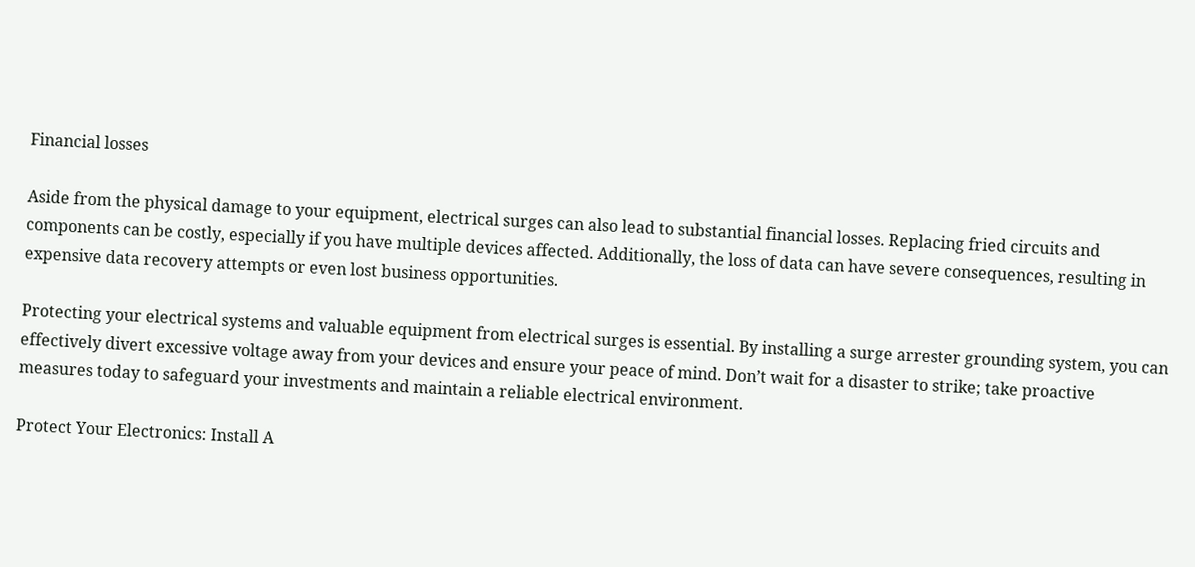Financial losses

Aside from the physical damage to your equipment, electrical surges can also lead to substantial financial losses. Replacing fried circuits and components can be costly, especially if you have multiple devices affected. Additionally, the loss of data can have severe consequences, resulting in expensive data recovery attempts or even lost business opportunities.

Protecting your electrical systems and valuable equipment from electrical surges is essential. By installing a surge arrester grounding system, you can effectively divert excessive voltage away from your devices and ensure your peace of mind. Don’t wait for a disaster to strike; take proactive measures today to safeguard your investments and maintain a reliable electrical environment.

Protect Your Electronics: Install A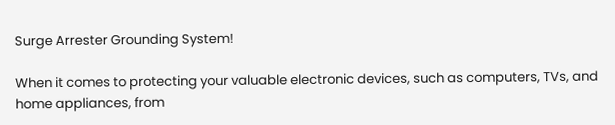Surge Arrester Grounding System!

When it comes to protecting your valuable electronic devices, such as computers, TVs, and home appliances, from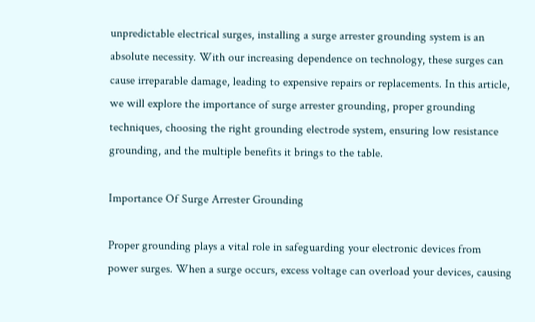unpredictable electrical surges, installing a surge arrester grounding system is an absolute necessity. With our increasing dependence on technology, these surges can cause irreparable damage, leading to expensive repairs or replacements. In this article, we will explore the importance of surge arrester grounding, proper grounding techniques, choosing the right grounding electrode system, ensuring low resistance grounding, and the multiple benefits it brings to the table.

Importance Of Surge Arrester Grounding

Proper grounding plays a vital role in safeguarding your electronic devices from power surges. When a surge occurs, excess voltage can overload your devices, causing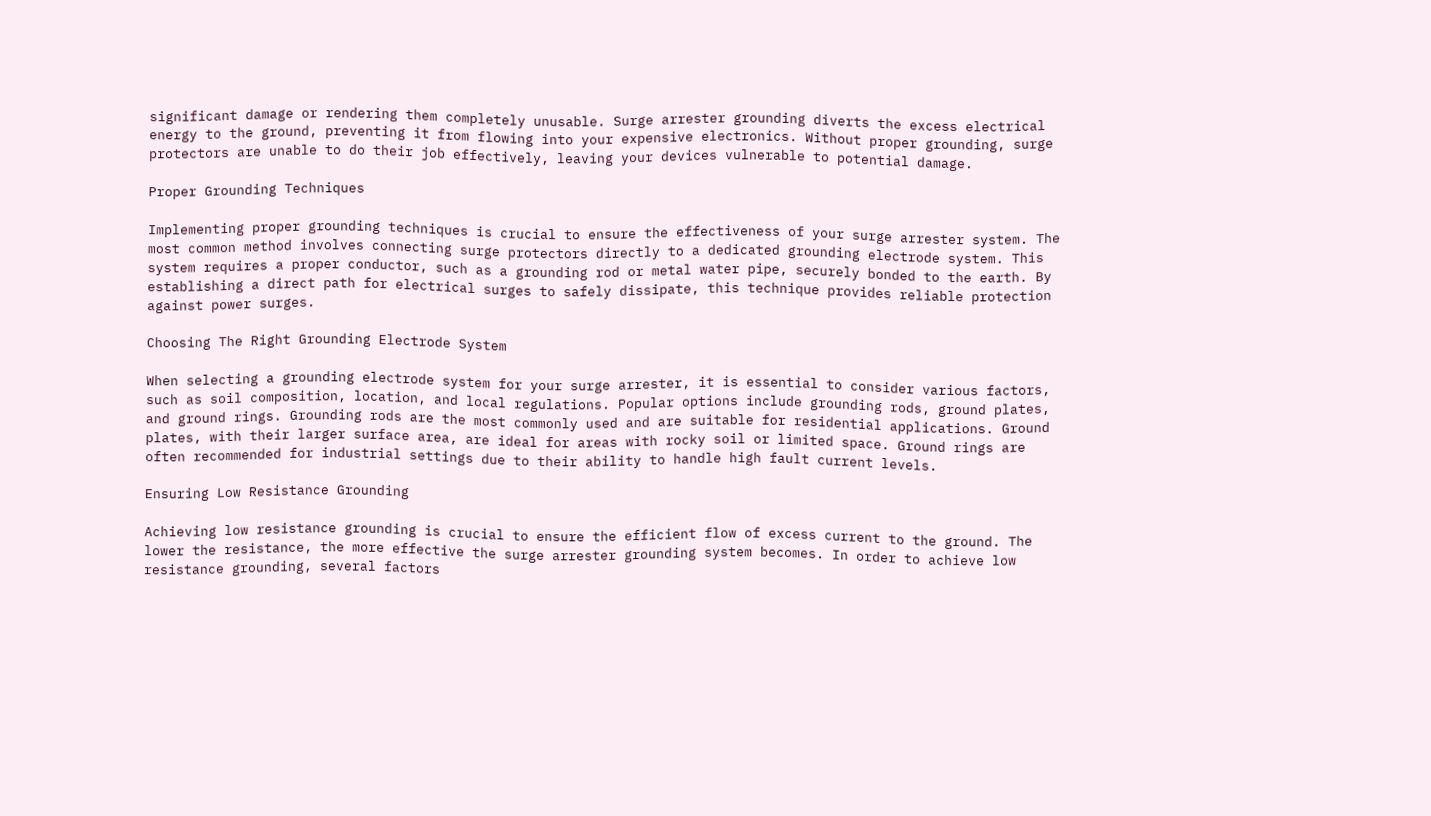significant damage or rendering them completely unusable. Surge arrester grounding diverts the excess electrical energy to the ground, preventing it from flowing into your expensive electronics. Without proper grounding, surge protectors are unable to do their job effectively, leaving your devices vulnerable to potential damage.

Proper Grounding Techniques

Implementing proper grounding techniques is crucial to ensure the effectiveness of your surge arrester system. The most common method involves connecting surge protectors directly to a dedicated grounding electrode system. This system requires a proper conductor, such as a grounding rod or metal water pipe, securely bonded to the earth. By establishing a direct path for electrical surges to safely dissipate, this technique provides reliable protection against power surges.

Choosing The Right Grounding Electrode System

When selecting a grounding electrode system for your surge arrester, it is essential to consider various factors, such as soil composition, location, and local regulations. Popular options include grounding rods, ground plates, and ground rings. Grounding rods are the most commonly used and are suitable for residential applications. Ground plates, with their larger surface area, are ideal for areas with rocky soil or limited space. Ground rings are often recommended for industrial settings due to their ability to handle high fault current levels.

Ensuring Low Resistance Grounding

Achieving low resistance grounding is crucial to ensure the efficient flow of excess current to the ground. The lower the resistance, the more effective the surge arrester grounding system becomes. In order to achieve low resistance grounding, several factors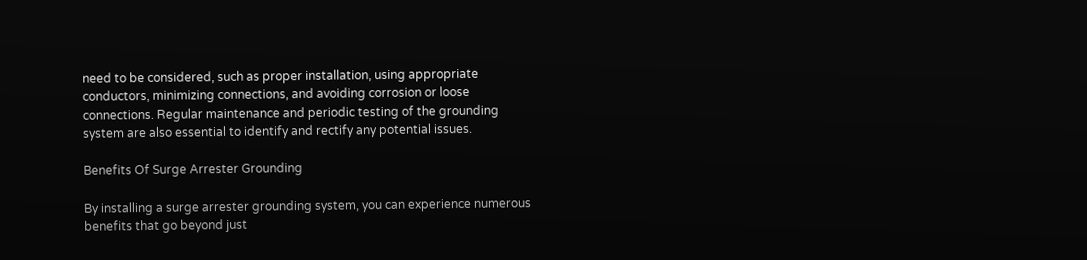need to be considered, such as proper installation, using appropriate conductors, minimizing connections, and avoiding corrosion or loose connections. Regular maintenance and periodic testing of the grounding system are also essential to identify and rectify any potential issues.

Benefits Of Surge Arrester Grounding

By installing a surge arrester grounding system, you can experience numerous benefits that go beyond just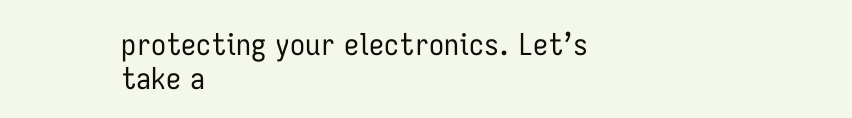protecting your electronics. Let’s take a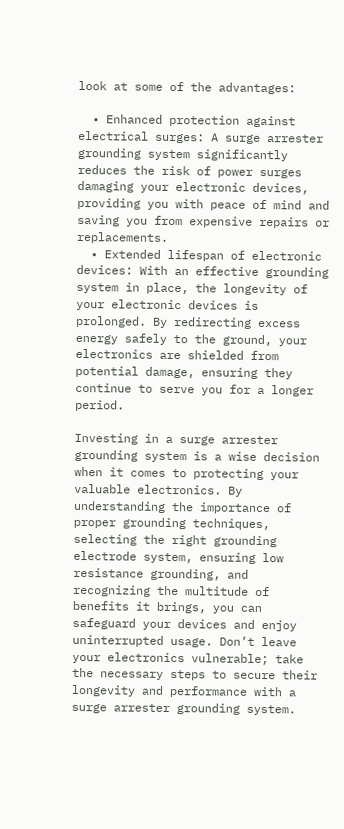look at some of the advantages:

  • Enhanced protection against electrical surges: A surge arrester grounding system significantly reduces the risk of power surges damaging your electronic devices, providing you with peace of mind and saving you from expensive repairs or replacements.
  • Extended lifespan of electronic devices: With an effective grounding system in place, the longevity of your electronic devices is prolonged. By redirecting excess energy safely to the ground, your electronics are shielded from potential damage, ensuring they continue to serve you for a longer period.

Investing in a surge arrester grounding system is a wise decision when it comes to protecting your valuable electronics. By understanding the importance of proper grounding techniques, selecting the right grounding electrode system, ensuring low resistance grounding, and recognizing the multitude of benefits it brings, you can safeguard your devices and enjoy uninterrupted usage. Don’t leave your electronics vulnerable; take the necessary steps to secure their longevity and performance with a surge arrester grounding system.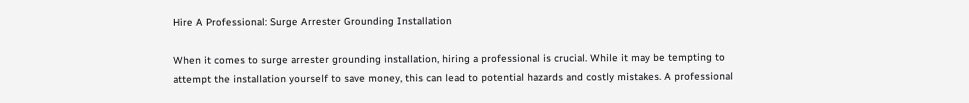Hire A Professional: Surge Arrester Grounding Installation

When it comes to surge arrester grounding installation, hiring a professional is crucial. While it may be tempting to attempt the installation yourself to save money, this can lead to potential hazards and costly mistakes. A professional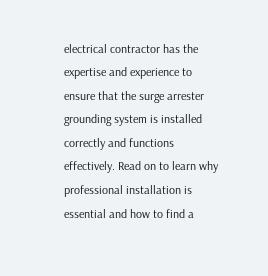electrical contractor has the expertise and experience to ensure that the surge arrester grounding system is installed correctly and functions effectively. Read on to learn why professional installation is essential and how to find a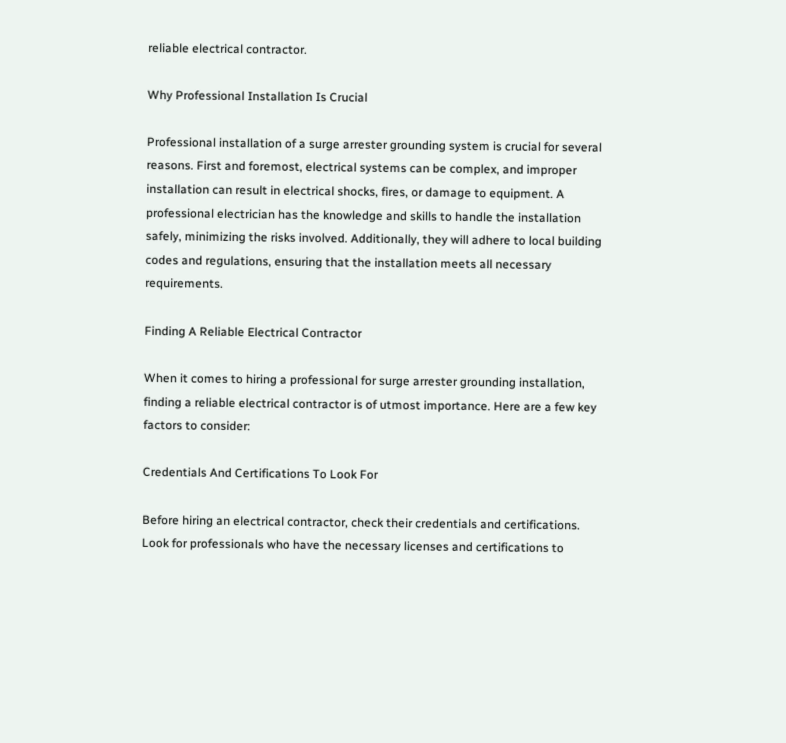reliable electrical contractor.

Why Professional Installation Is Crucial

Professional installation of a surge arrester grounding system is crucial for several reasons. First and foremost, electrical systems can be complex, and improper installation can result in electrical shocks, fires, or damage to equipment. A professional electrician has the knowledge and skills to handle the installation safely, minimizing the risks involved. Additionally, they will adhere to local building codes and regulations, ensuring that the installation meets all necessary requirements.

Finding A Reliable Electrical Contractor

When it comes to hiring a professional for surge arrester grounding installation, finding a reliable electrical contractor is of utmost importance. Here are a few key factors to consider:

Credentials And Certifications To Look For

Before hiring an electrical contractor, check their credentials and certifications. Look for professionals who have the necessary licenses and certifications to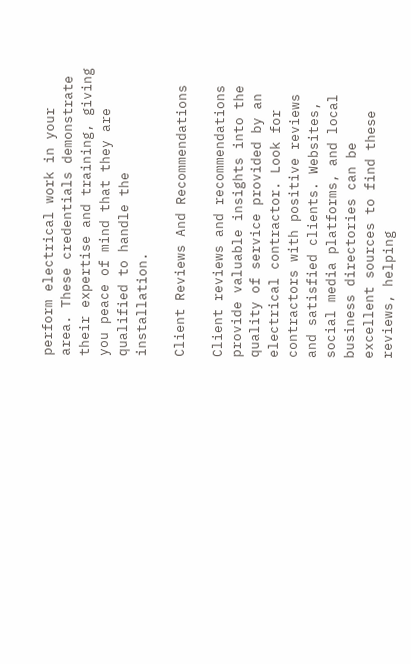perform electrical work in your area. These credentials demonstrate their expertise and training, giving you peace of mind that they are qualified to handle the installation.

Client Reviews And Recommendations

Client reviews and recommendations provide valuable insights into the quality of service provided by an electrical contractor. Look for contractors with positive reviews and satisfied clients. Websites, social media platforms, and local business directories can be excellent sources to find these reviews, helping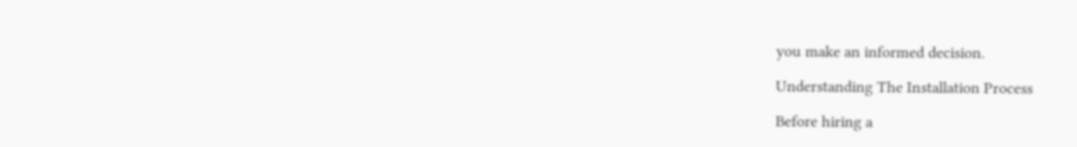you make an informed decision.

Understanding The Installation Process

Before hiring a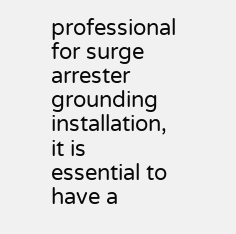professional for surge arrester grounding installation, it is essential to have a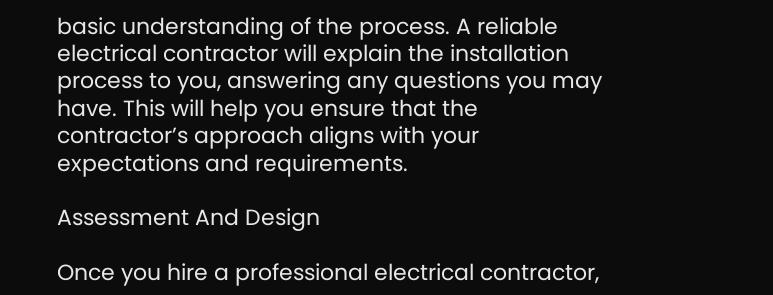basic understanding of the process. A reliable electrical contractor will explain the installation process to you, answering any questions you may have. This will help you ensure that the contractor’s approach aligns with your expectations and requirements.

Assessment And Design

Once you hire a professional electrical contractor,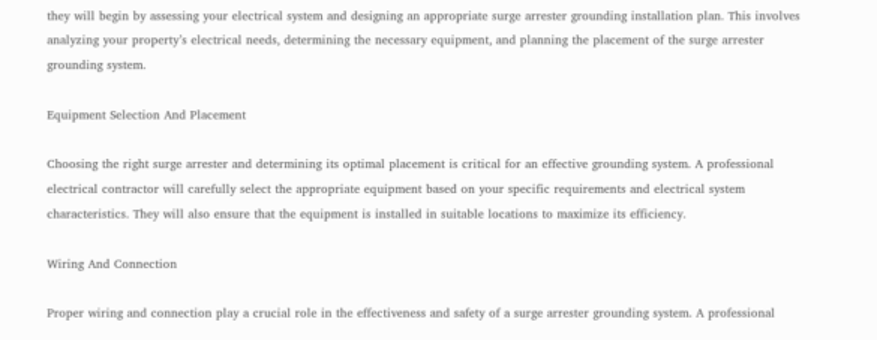they will begin by assessing your electrical system and designing an appropriate surge arrester grounding installation plan. This involves analyzing your property’s electrical needs, determining the necessary equipment, and planning the placement of the surge arrester grounding system.

Equipment Selection And Placement

Choosing the right surge arrester and determining its optimal placement is critical for an effective grounding system. A professional electrical contractor will carefully select the appropriate equipment based on your specific requirements and electrical system characteristics. They will also ensure that the equipment is installed in suitable locations to maximize its efficiency.

Wiring And Connection

Proper wiring and connection play a crucial role in the effectiveness and safety of a surge arrester grounding system. A professional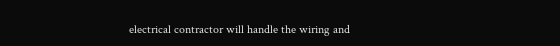electrical contractor will handle the wiring and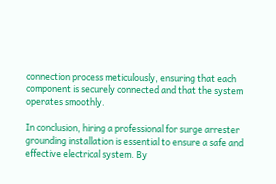connection process meticulously, ensuring that each component is securely connected and that the system operates smoothly.

In conclusion, hiring a professional for surge arrester grounding installation is essential to ensure a safe and effective electrical system. By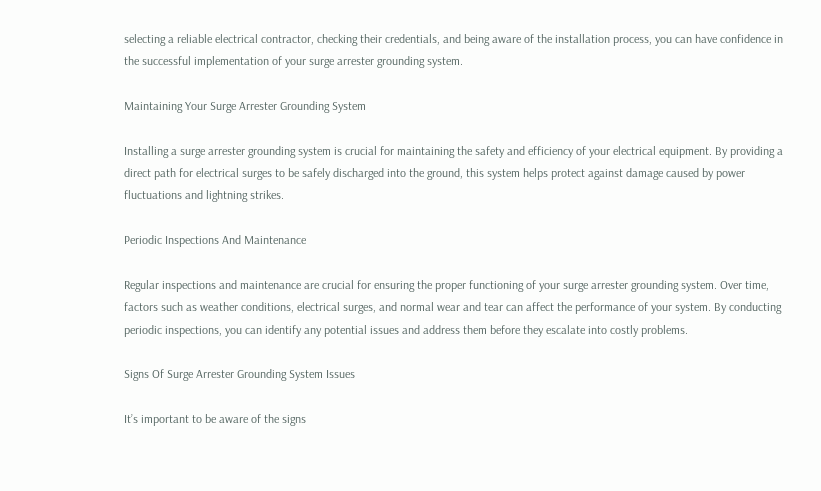selecting a reliable electrical contractor, checking their credentials, and being aware of the installation process, you can have confidence in the successful implementation of your surge arrester grounding system.

Maintaining Your Surge Arrester Grounding System

Installing a surge arrester grounding system is crucial for maintaining the safety and efficiency of your electrical equipment. By providing a direct path for electrical surges to be safely discharged into the ground, this system helps protect against damage caused by power fluctuations and lightning strikes.

Periodic Inspections And Maintenance

Regular inspections and maintenance are crucial for ensuring the proper functioning of your surge arrester grounding system. Over time, factors such as weather conditions, electrical surges, and normal wear and tear can affect the performance of your system. By conducting periodic inspections, you can identify any potential issues and address them before they escalate into costly problems.

Signs Of Surge Arrester Grounding System Issues

It’s important to be aware of the signs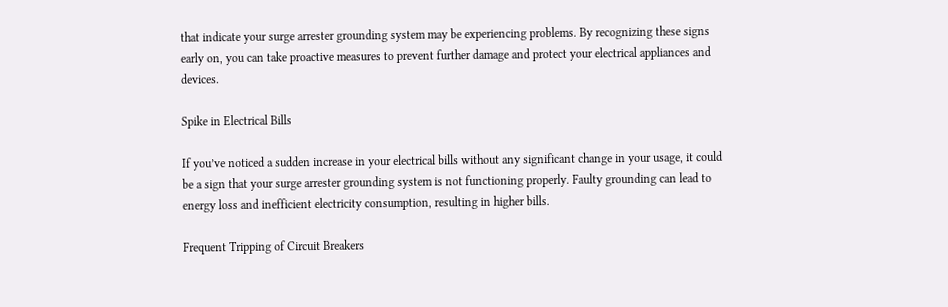that indicate your surge arrester grounding system may be experiencing problems. By recognizing these signs early on, you can take proactive measures to prevent further damage and protect your electrical appliances and devices.

Spike in Electrical Bills

If you’ve noticed a sudden increase in your electrical bills without any significant change in your usage, it could be a sign that your surge arrester grounding system is not functioning properly. Faulty grounding can lead to energy loss and inefficient electricity consumption, resulting in higher bills.

Frequent Tripping of Circuit Breakers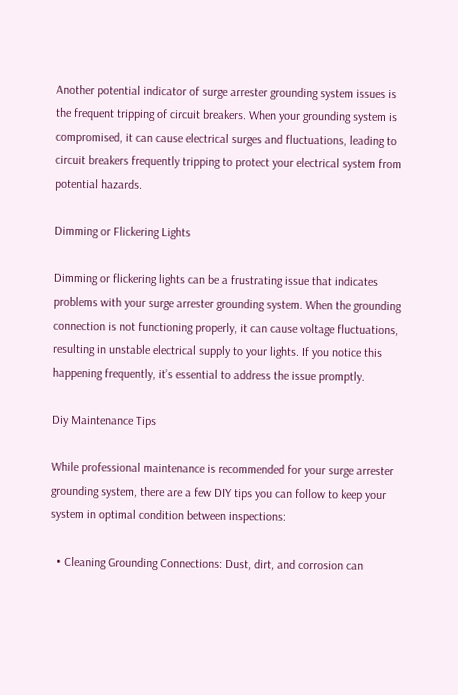Another potential indicator of surge arrester grounding system issues is the frequent tripping of circuit breakers. When your grounding system is compromised, it can cause electrical surges and fluctuations, leading to circuit breakers frequently tripping to protect your electrical system from potential hazards.

Dimming or Flickering Lights

Dimming or flickering lights can be a frustrating issue that indicates problems with your surge arrester grounding system. When the grounding connection is not functioning properly, it can cause voltage fluctuations, resulting in unstable electrical supply to your lights. If you notice this happening frequently, it’s essential to address the issue promptly.

Diy Maintenance Tips

While professional maintenance is recommended for your surge arrester grounding system, there are a few DIY tips you can follow to keep your system in optimal condition between inspections:

  • Cleaning Grounding Connections: Dust, dirt, and corrosion can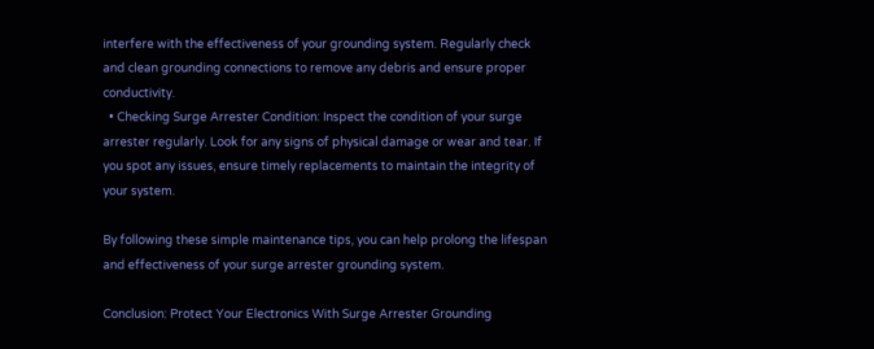interfere with the effectiveness of your grounding system. Regularly check and clean grounding connections to remove any debris and ensure proper conductivity.
  • Checking Surge Arrester Condition: Inspect the condition of your surge arrester regularly. Look for any signs of physical damage or wear and tear. If you spot any issues, ensure timely replacements to maintain the integrity of your system.

By following these simple maintenance tips, you can help prolong the lifespan and effectiveness of your surge arrester grounding system.

Conclusion: Protect Your Electronics With Surge Arrester Grounding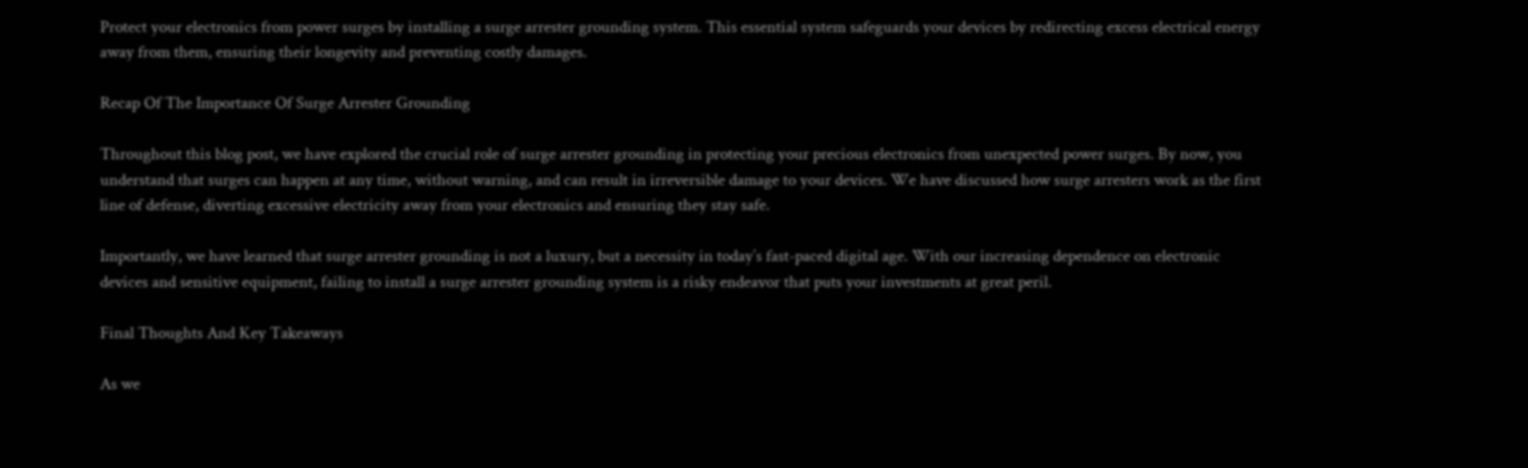Protect your electronics from power surges by installing a surge arrester grounding system. This essential system safeguards your devices by redirecting excess electrical energy away from them, ensuring their longevity and preventing costly damages.

Recap Of The Importance Of Surge Arrester Grounding

Throughout this blog post, we have explored the crucial role of surge arrester grounding in protecting your precious electronics from unexpected power surges. By now, you understand that surges can happen at any time, without warning, and can result in irreversible damage to your devices. We have discussed how surge arresters work as the first line of defense, diverting excessive electricity away from your electronics and ensuring they stay safe.

Importantly, we have learned that surge arrester grounding is not a luxury, but a necessity in today’s fast-paced digital age. With our increasing dependence on electronic devices and sensitive equipment, failing to install a surge arrester grounding system is a risky endeavor that puts your investments at great peril.

Final Thoughts And Key Takeaways

As we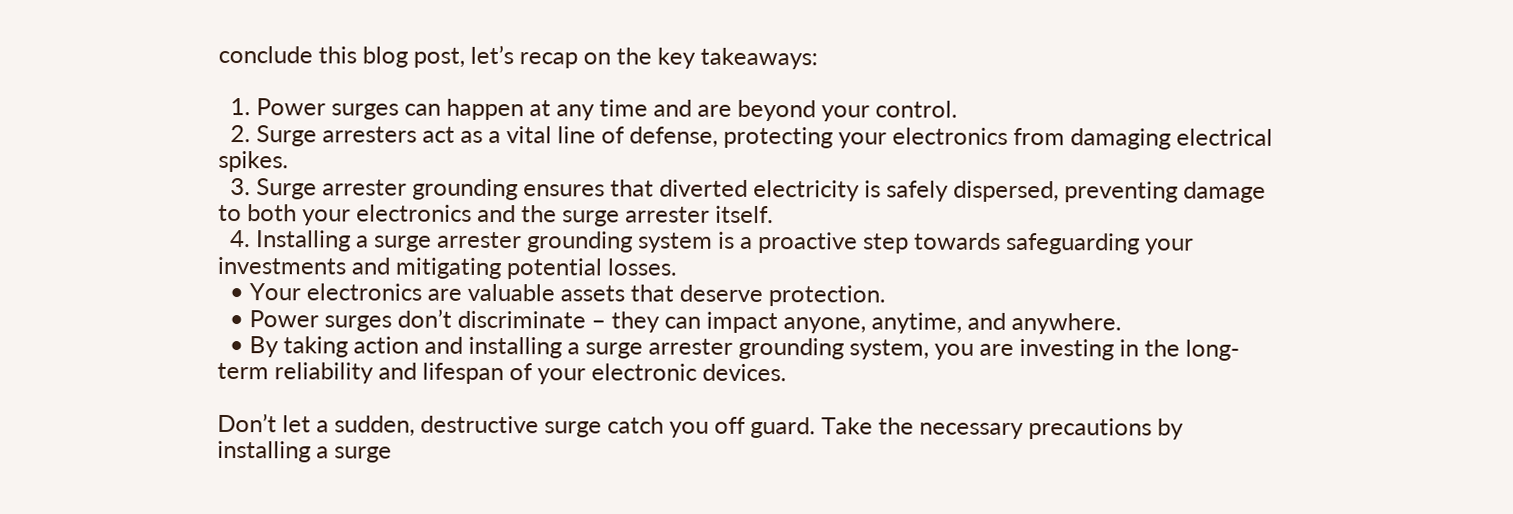conclude this blog post, let’s recap on the key takeaways:

  1. Power surges can happen at any time and are beyond your control.
  2. Surge arresters act as a vital line of defense, protecting your electronics from damaging electrical spikes.
  3. Surge arrester grounding ensures that diverted electricity is safely dispersed, preventing damage to both your electronics and the surge arrester itself.
  4. Installing a surge arrester grounding system is a proactive step towards safeguarding your investments and mitigating potential losses.
  • Your electronics are valuable assets that deserve protection.
  • Power surges don’t discriminate – they can impact anyone, anytime, and anywhere.
  • By taking action and installing a surge arrester grounding system, you are investing in the long-term reliability and lifespan of your electronic devices.

Don’t let a sudden, destructive surge catch you off guard. Take the necessary precautions by installing a surge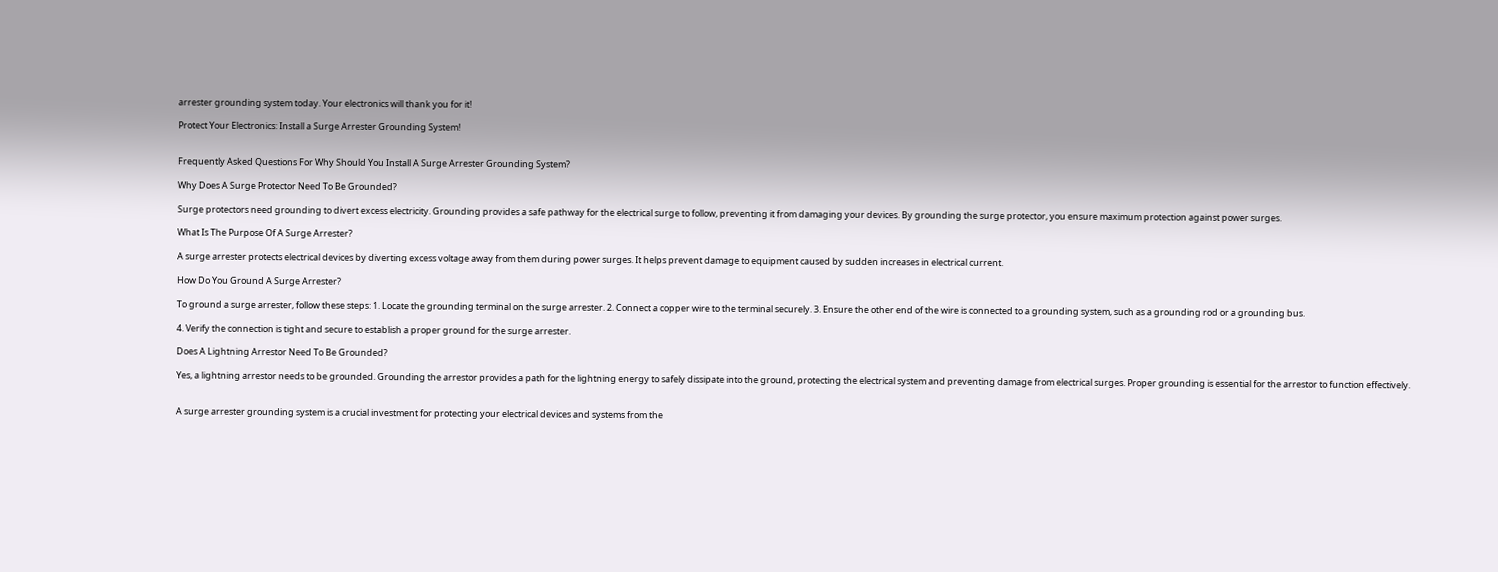arrester grounding system today. Your electronics will thank you for it!

Protect Your Electronics: Install a Surge Arrester Grounding System!


Frequently Asked Questions For Why Should You Install A Surge Arrester Grounding System?

Why Does A Surge Protector Need To Be Grounded?

Surge protectors need grounding to divert excess electricity. Grounding provides a safe pathway for the electrical surge to follow, preventing it from damaging your devices. By grounding the surge protector, you ensure maximum protection against power surges.

What Is The Purpose Of A Surge Arrester?

A surge arrester protects electrical devices by diverting excess voltage away from them during power surges. It helps prevent damage to equipment caused by sudden increases in electrical current.

How Do You Ground A Surge Arrester?

To ground a surge arrester, follow these steps: 1. Locate the grounding terminal on the surge arrester. 2. Connect a copper wire to the terminal securely. 3. Ensure the other end of the wire is connected to a grounding system, such as a grounding rod or a grounding bus.

4. Verify the connection is tight and secure to establish a proper ground for the surge arrester.

Does A Lightning Arrestor Need To Be Grounded?

Yes, a lightning arrestor needs to be grounded. Grounding the arrestor provides a path for the lightning energy to safely dissipate into the ground, protecting the electrical system and preventing damage from electrical surges. Proper grounding is essential for the arrestor to function effectively.


A surge arrester grounding system is a crucial investment for protecting your electrical devices and systems from the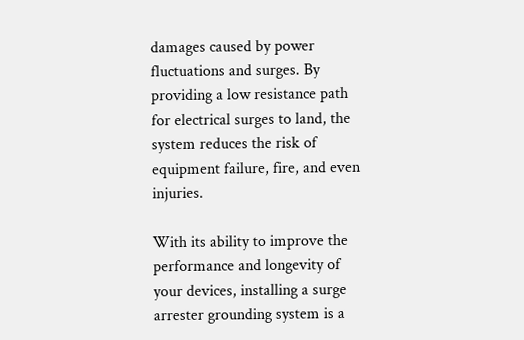damages caused by power fluctuations and surges. By providing a low resistance path for electrical surges to land, the system reduces the risk of equipment failure, fire, and even injuries.

With its ability to improve the performance and longevity of your devices, installing a surge arrester grounding system is a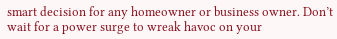smart decision for any homeowner or business owner. Don’t wait for a power surge to wreak havoc on your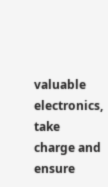valuable electronics, take charge and ensure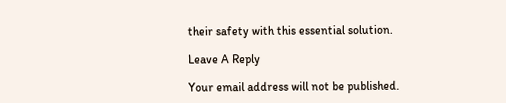their safety with this essential solution.

Leave A Reply

Your email address will not be published.